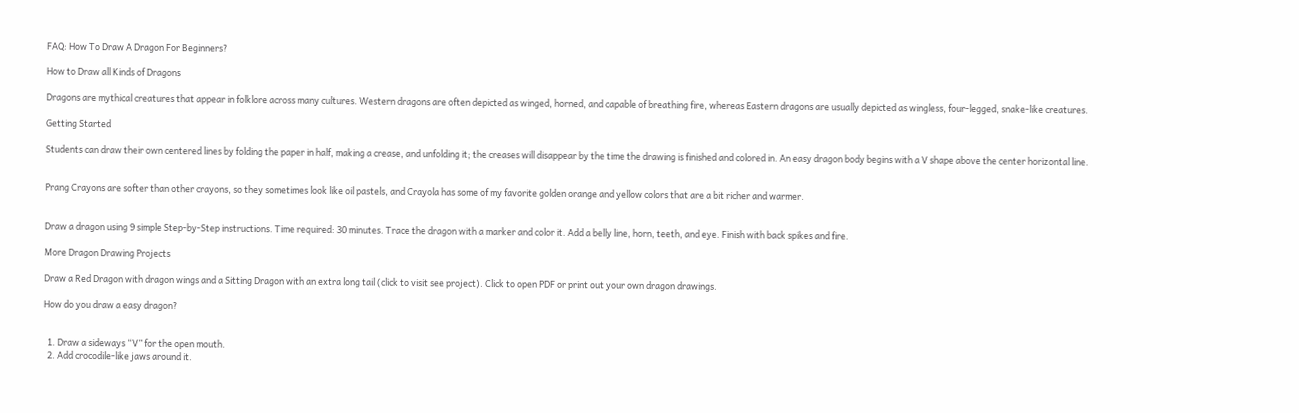FAQ: How To Draw A Dragon For Beginners?

How to Draw all Kinds of Dragons

Dragons are mythical creatures that appear in folklore across many cultures. Western dragons are often depicted as winged, horned, and capable of breathing fire, whereas Eastern dragons are usually depicted as wingless, four-legged, snake-like creatures.

Getting Started

Students can draw their own centered lines by folding the paper in half, making a crease, and unfolding it; the creases will disappear by the time the drawing is finished and colored in. An easy dragon body begins with a V shape above the center horizontal line.


Prang Crayons are softer than other crayons, so they sometimes look like oil pastels, and Crayola has some of my favorite golden orange and yellow colors that are a bit richer and warmer.


Draw a dragon using 9 simple Step-by-Step instructions. Time required: 30 minutes. Trace the dragon with a marker and color it. Add a belly line, horn, teeth, and eye. Finish with back spikes and fire.

More Dragon Drawing Projects

Draw a Red Dragon with dragon wings and a Sitting Dragon with an extra long tail (click to visit see project). Click to open PDF or print out your own dragon drawings.

How do you draw a easy dragon?


  1. Draw a sideways “V” for the open mouth.
  2. Add crocodile-like jaws around it.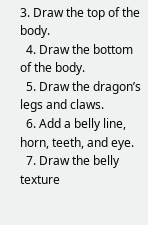3. Draw the top of the body.
  4. Draw the bottom of the body.
  5. Draw the dragon’s legs and claws.
  6. Add a belly line, horn, teeth, and eye.
  7. Draw the belly texture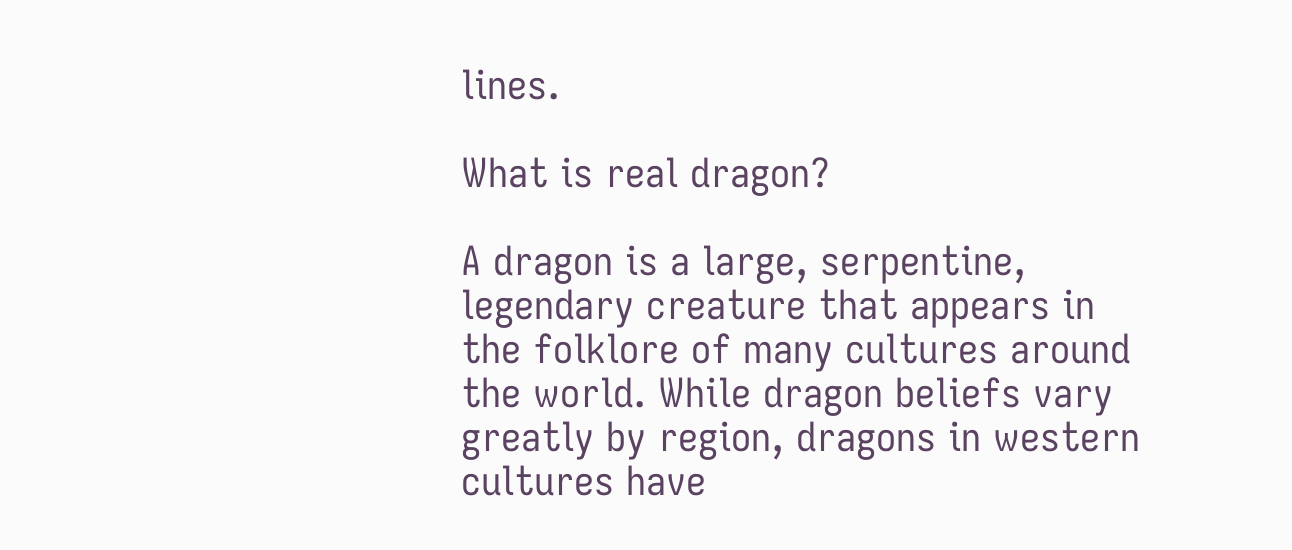lines.

What is real dragon?

A dragon is a large, serpentine, legendary creature that appears in the folklore of many cultures around the world. While dragon beliefs vary greatly by region, dragons in western cultures have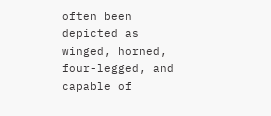often been depicted as winged, horned, four-legged, and capable of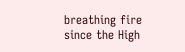breathing fire since the High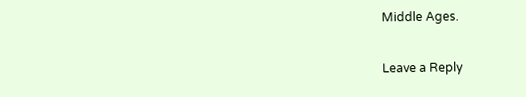Middle Ages.

Leave a Reply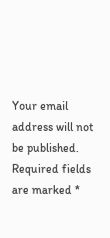Your email address will not be published. Required fields are marked *